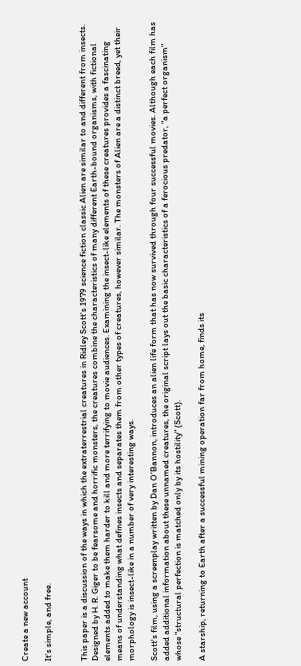Create a new account

It's simple, and free.


This paper is a discussion of the ways in which the extraterrestrial creatures in Ridley Scott's 1979 science fiction classic Alien are similar to and different from insects. Designed by H. R. Giger to be fearsome and horrific monsters, the creatures combine the characteristics of many different Earth-bound organisms, with fictional elements added to make them harder to kill and more terrifying to movie audiences. Examining the insect-like elements of these creatures provides a fascinating means of understanding what defines insects and separates them from other types of creatures, however similar. The monsters of Alien are a distinct breed, yet their morphology is insect-like in a number of very interesting ways.

Scott's film, using a screenplay written by Dan O'Bannon, introduces an alien life form that has now survived through four successful movies. Although each film has added additional information about these unnamed creatures, the original script lays out the basic characteristics of a ferocious predator, "a perfect organism" whose "structural perfection is matched only by its hostility" (Scott).

A starship, returning to Earth after a successful mining operation far from home, finds its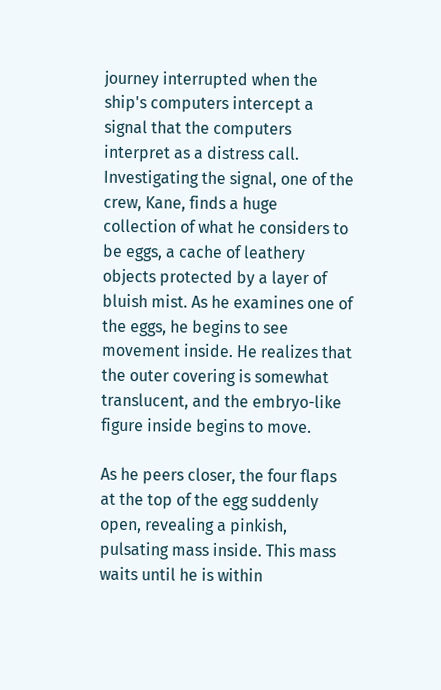journey interrupted when the ship's computers intercept a signal that the computers interpret as a distress call. Investigating the signal, one of the crew, Kane, finds a huge collection of what he considers to be eggs, a cache of leathery objects protected by a layer of bluish mist. As he examines one of the eggs, he begins to see movement inside. He realizes that the outer covering is somewhat translucent, and the embryo-like figure inside begins to move.

As he peers closer, the four flaps at the top of the egg suddenly open, revealing a pinkish, pulsating mass inside. This mass waits until he is within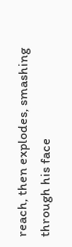reach, then explodes, smashing through his face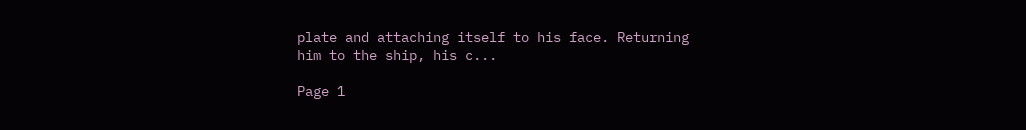plate and attaching itself to his face. Returning him to the ship, his c...

Page 1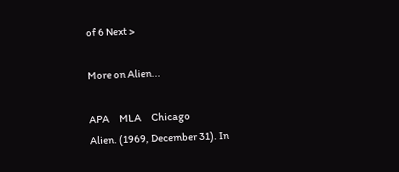of 6 Next >

More on Alien...

APA     MLA     Chicago
Alien. (1969, December 31). In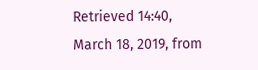Retrieved 14:40, March 18, 2019, from